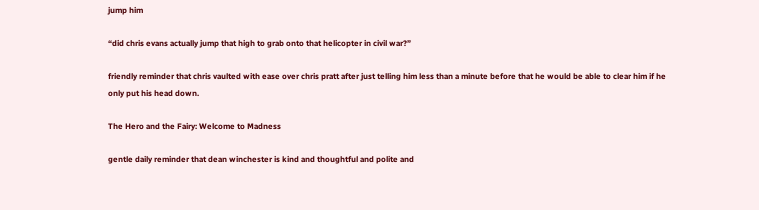jump him

“did chris evans actually jump that high to grab onto that helicopter in civil war?”

friendly reminder that chris vaulted with ease over chris pratt after just telling him less than a minute before that he would be able to clear him if he only put his head down.

The Hero and the Fairy: Welcome to Madness

gentle daily reminder that dean winchester is kind and thoughtful and polite and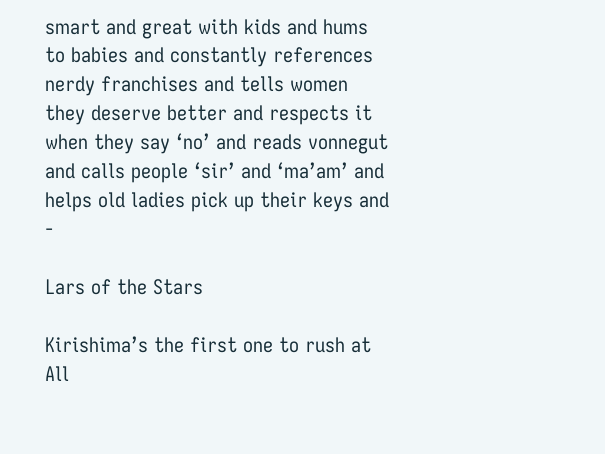smart and great with kids and hums to babies and constantly references nerdy franchises and tells women they deserve better and respects it when they say ‘no’ and reads vonnegut and calls people ‘sir’ and ‘ma’am’ and helps old ladies pick up their keys and -

Lars of the Stars

Kirishima’s the first one to rush at All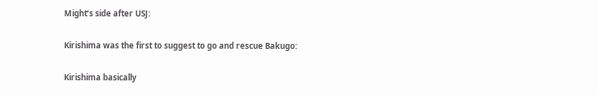Might’s side after USJ:

Kirishima was the first to suggest to go and rescue Bakugo:

Kirishima basically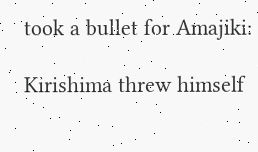took a bullet for Amajiki:

Kirishima threw himself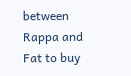between Rappa and Fat to buy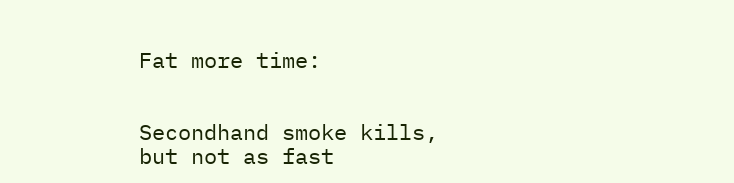Fat more time:


Secondhand smoke kills, but not as fast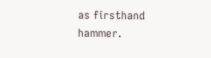as firsthand hammer.